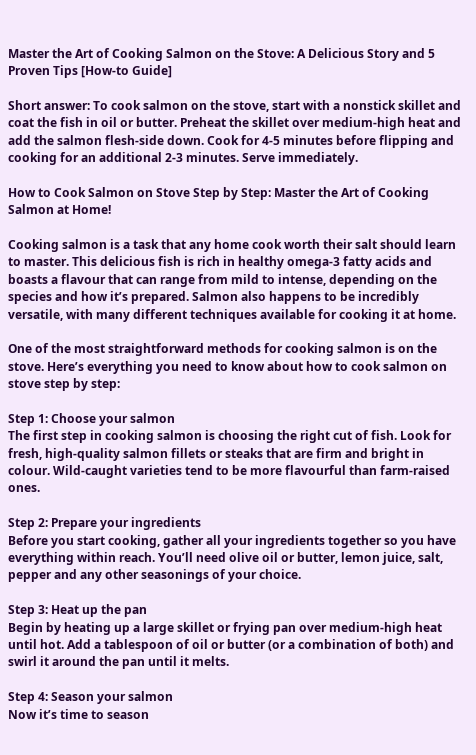Master the Art of Cooking Salmon on the Stove: A Delicious Story and 5 Proven Tips [How-to Guide]

Short answer: To cook salmon on the stove, start with a nonstick skillet and coat the fish in oil or butter. Preheat the skillet over medium-high heat and add the salmon flesh-side down. Cook for 4-5 minutes before flipping and cooking for an additional 2-3 minutes. Serve immediately.

How to Cook Salmon on Stove Step by Step: Master the Art of Cooking Salmon at Home!

Cooking salmon is a task that any home cook worth their salt should learn to master. This delicious fish is rich in healthy omega-3 fatty acids and boasts a flavour that can range from mild to intense, depending on the species and how it’s prepared. Salmon also happens to be incredibly versatile, with many different techniques available for cooking it at home.

One of the most straightforward methods for cooking salmon is on the stove. Here’s everything you need to know about how to cook salmon on stove step by step:

Step 1: Choose your salmon
The first step in cooking salmon is choosing the right cut of fish. Look for fresh, high-quality salmon fillets or steaks that are firm and bright in colour. Wild-caught varieties tend to be more flavourful than farm-raised ones.

Step 2: Prepare your ingredients
Before you start cooking, gather all your ingredients together so you have everything within reach. You’ll need olive oil or butter, lemon juice, salt, pepper and any other seasonings of your choice.

Step 3: Heat up the pan
Begin by heating up a large skillet or frying pan over medium-high heat until hot. Add a tablespoon of oil or butter (or a combination of both) and swirl it around the pan until it melts.

Step 4: Season your salmon
Now it’s time to season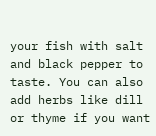your fish with salt and black pepper to taste. You can also add herbs like dill or thyme if you want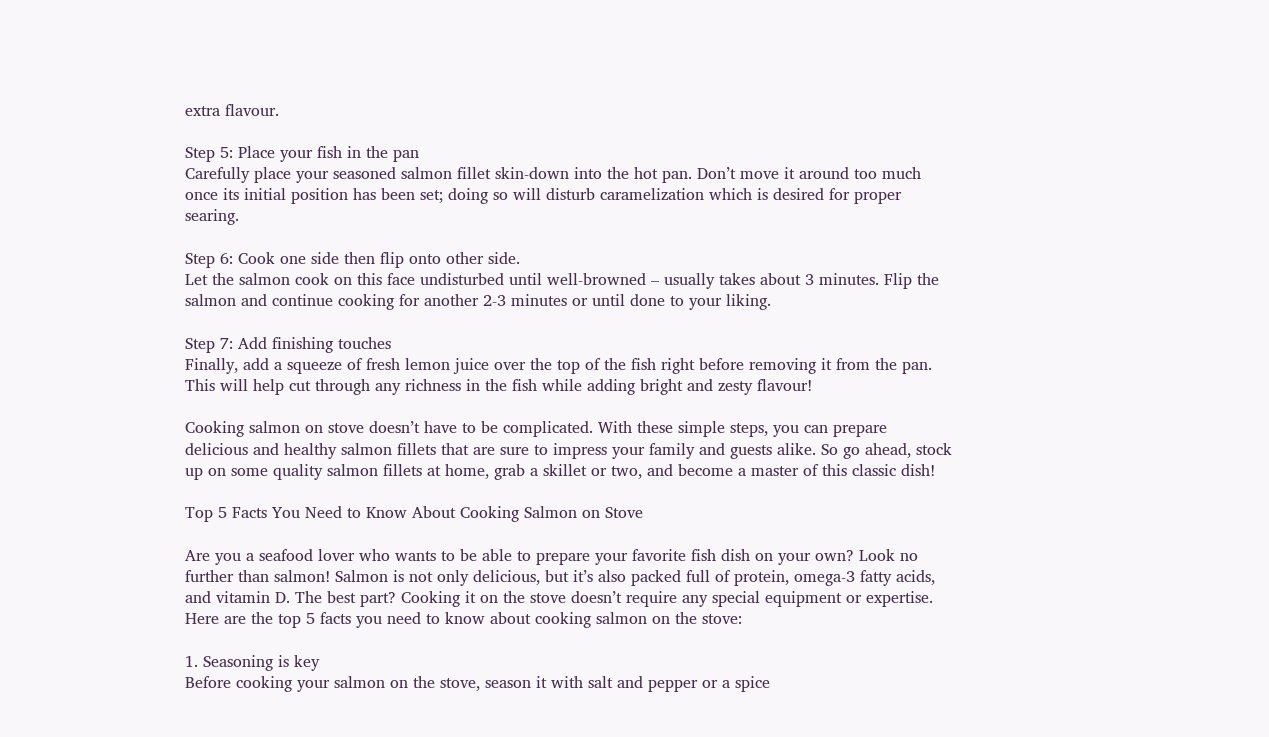extra flavour.

Step 5: Place your fish in the pan
Carefully place your seasoned salmon fillet skin-down into the hot pan. Don’t move it around too much once its initial position has been set; doing so will disturb caramelization which is desired for proper searing.

Step 6: Cook one side then flip onto other side.
Let the salmon cook on this face undisturbed until well-browned – usually takes about 3 minutes. Flip the salmon and continue cooking for another 2-3 minutes or until done to your liking.

Step 7: Add finishing touches
Finally, add a squeeze of fresh lemon juice over the top of the fish right before removing it from the pan. This will help cut through any richness in the fish while adding bright and zesty flavour!

Cooking salmon on stove doesn’t have to be complicated. With these simple steps, you can prepare delicious and healthy salmon fillets that are sure to impress your family and guests alike. So go ahead, stock up on some quality salmon fillets at home, grab a skillet or two, and become a master of this classic dish!

Top 5 Facts You Need to Know About Cooking Salmon on Stove

Are you a seafood lover who wants to be able to prepare your favorite fish dish on your own? Look no further than salmon! Salmon is not only delicious, but it’s also packed full of protein, omega-3 fatty acids, and vitamin D. The best part? Cooking it on the stove doesn’t require any special equipment or expertise. Here are the top 5 facts you need to know about cooking salmon on the stove:

1. Seasoning is key
Before cooking your salmon on the stove, season it with salt and pepper or a spice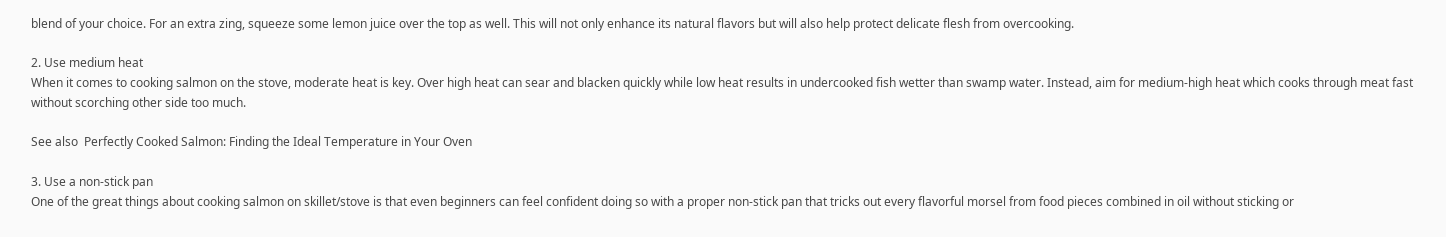blend of your choice. For an extra zing, squeeze some lemon juice over the top as well. This will not only enhance its natural flavors but will also help protect delicate flesh from overcooking.

2. Use medium heat
When it comes to cooking salmon on the stove, moderate heat is key. Over high heat can sear and blacken quickly while low heat results in undercooked fish wetter than swamp water. Instead, aim for medium-high heat which cooks through meat fast without scorching other side too much.

See also  Perfectly Cooked Salmon: Finding the Ideal Temperature in Your Oven

3. Use a non-stick pan
One of the great things about cooking salmon on skillet/stove is that even beginners can feel confident doing so with a proper non-stick pan that tricks out every flavorful morsel from food pieces combined in oil without sticking or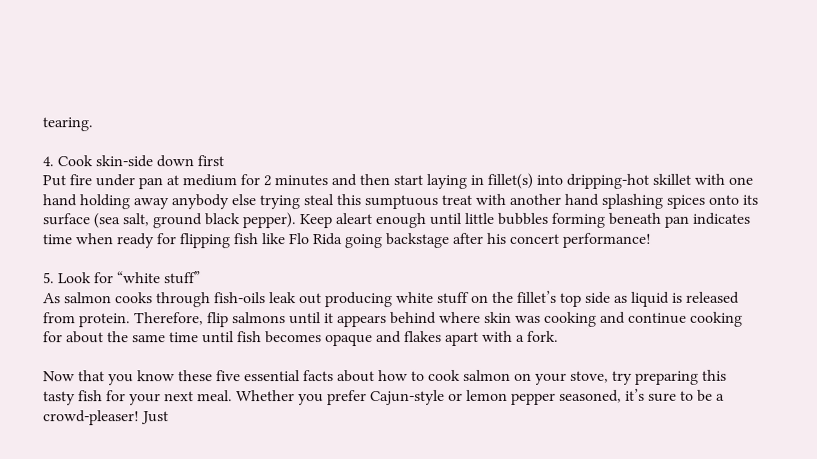tearing.

4. Cook skin-side down first
Put fire under pan at medium for 2 minutes and then start laying in fillet(s) into dripping-hot skillet with one hand holding away anybody else trying steal this sumptuous treat with another hand splashing spices onto its surface (sea salt, ground black pepper). Keep aleart enough until little bubbles forming beneath pan indicates time when ready for flipping fish like Flo Rida going backstage after his concert performance!

5. Look for “white stuff”
As salmon cooks through fish-oils leak out producing white stuff on the fillet’s top side as liquid is released from protein. Therefore, flip salmons until it appears behind where skin was cooking and continue cooking for about the same time until fish becomes opaque and flakes apart with a fork.

Now that you know these five essential facts about how to cook salmon on your stove, try preparing this tasty fish for your next meal. Whether you prefer Cajun-style or lemon pepper seasoned, it’s sure to be a crowd-pleaser! Just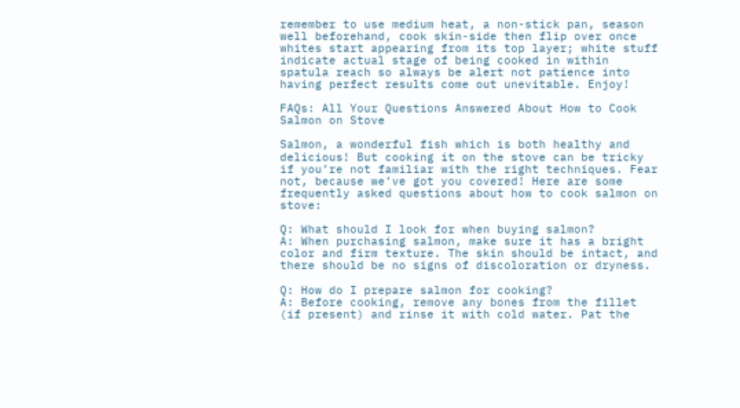remember to use medium heat, a non-stick pan, season well beforehand, cook skin-side then flip over once whites start appearing from its top layer; white stuff indicate actual stage of being cooked in within spatula reach so always be alert not patience into having perfect results come out unevitable. Enjoy!

FAQs: All Your Questions Answered About How to Cook Salmon on Stove

Salmon, a wonderful fish which is both healthy and delicious! But cooking it on the stove can be tricky if you’re not familiar with the right techniques. Fear not, because we’ve got you covered! Here are some frequently asked questions about how to cook salmon on stove:

Q: What should I look for when buying salmon?
A: When purchasing salmon, make sure it has a bright color and firm texture. The skin should be intact, and there should be no signs of discoloration or dryness.

Q: How do I prepare salmon for cooking?
A: Before cooking, remove any bones from the fillet (if present) and rinse it with cold water. Pat the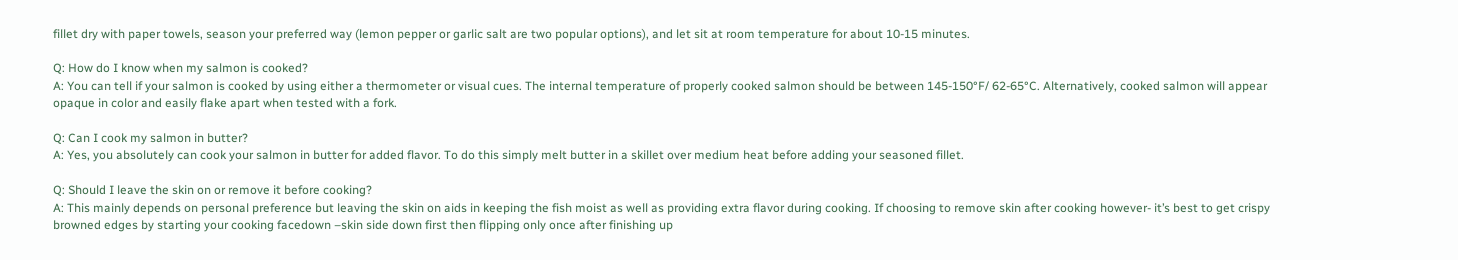fillet dry with paper towels, season your preferred way (lemon pepper or garlic salt are two popular options), and let sit at room temperature for about 10-15 minutes.

Q: How do I know when my salmon is cooked?
A: You can tell if your salmon is cooked by using either a thermometer or visual cues. The internal temperature of properly cooked salmon should be between 145-150°F/ 62-65°C. Alternatively, cooked salmon will appear opaque in color and easily flake apart when tested with a fork.

Q: Can I cook my salmon in butter?
A: Yes, you absolutely can cook your salmon in butter for added flavor. To do this simply melt butter in a skillet over medium heat before adding your seasoned fillet.

Q: Should I leave the skin on or remove it before cooking?
A: This mainly depends on personal preference but leaving the skin on aids in keeping the fish moist as well as providing extra flavor during cooking. If choosing to remove skin after cooking however- it’s best to get crispy browned edges by starting your cooking facedown –skin side down first then flipping only once after finishing up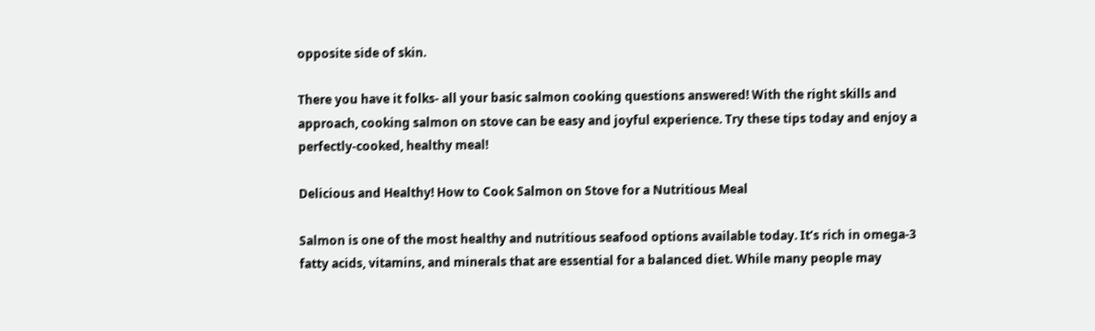opposite side of skin.

There you have it folks- all your basic salmon cooking questions answered! With the right skills and approach, cooking salmon on stove can be easy and joyful experience. Try these tips today and enjoy a perfectly-cooked, healthy meal!

Delicious and Healthy! How to Cook Salmon on Stove for a Nutritious Meal

Salmon is one of the most healthy and nutritious seafood options available today. It’s rich in omega-3 fatty acids, vitamins, and minerals that are essential for a balanced diet. While many people may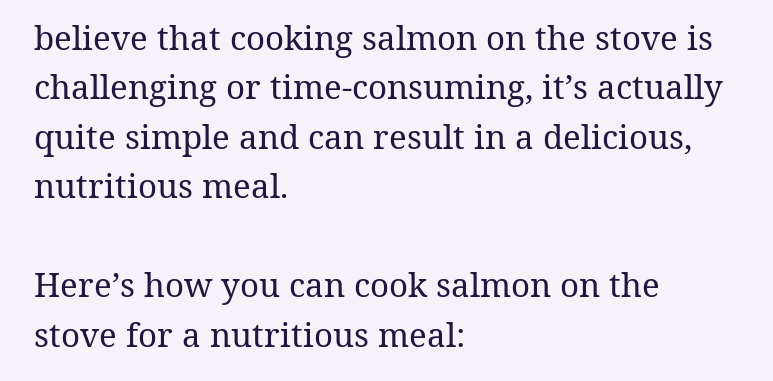believe that cooking salmon on the stove is challenging or time-consuming, it’s actually quite simple and can result in a delicious, nutritious meal.

Here’s how you can cook salmon on the stove for a nutritious meal: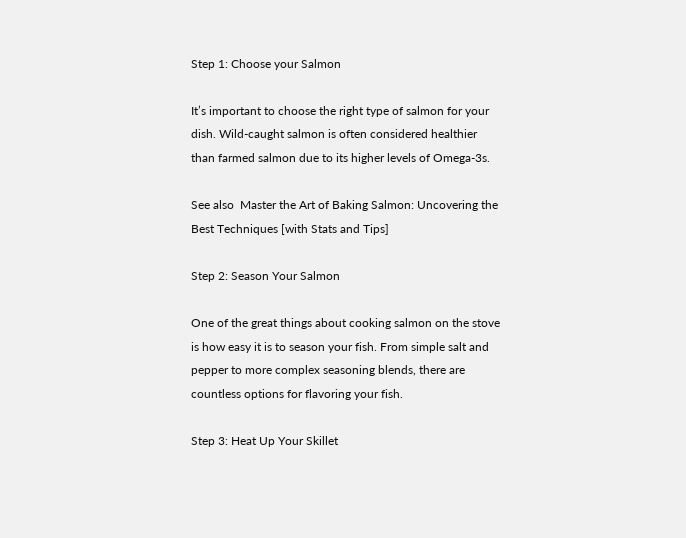Step 1: Choose your Salmon

It’s important to choose the right type of salmon for your dish. Wild-caught salmon is often considered healthier than farmed salmon due to its higher levels of Omega-3s.

See also  Master the Art of Baking Salmon: Uncovering the Best Techniques [with Stats and Tips]

Step 2: Season Your Salmon

One of the great things about cooking salmon on the stove is how easy it is to season your fish. From simple salt and pepper to more complex seasoning blends, there are countless options for flavoring your fish.

Step 3: Heat Up Your Skillet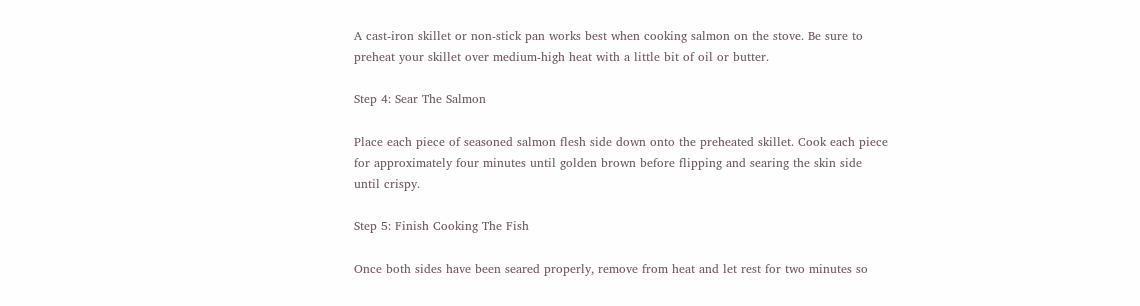A cast-iron skillet or non-stick pan works best when cooking salmon on the stove. Be sure to preheat your skillet over medium-high heat with a little bit of oil or butter.

Step 4: Sear The Salmon

Place each piece of seasoned salmon flesh side down onto the preheated skillet. Cook each piece for approximately four minutes until golden brown before flipping and searing the skin side until crispy.

Step 5: Finish Cooking The Fish

Once both sides have been seared properly, remove from heat and let rest for two minutes so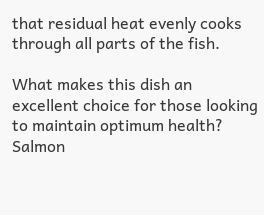that residual heat evenly cooks through all parts of the fish.

What makes this dish an excellent choice for those looking to maintain optimum health? Salmon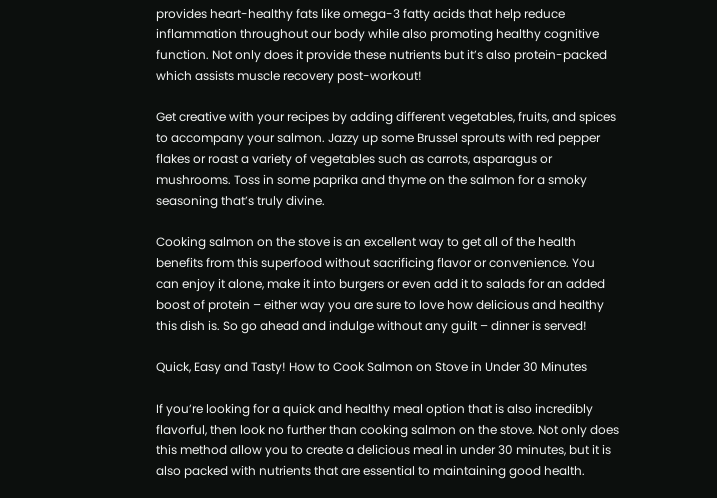provides heart-healthy fats like omega-3 fatty acids that help reduce inflammation throughout our body while also promoting healthy cognitive function. Not only does it provide these nutrients but it’s also protein-packed which assists muscle recovery post-workout!

Get creative with your recipes by adding different vegetables, fruits, and spices to accompany your salmon. Jazzy up some Brussel sprouts with red pepper flakes or roast a variety of vegetables such as carrots, asparagus or mushrooms. Toss in some paprika and thyme on the salmon for a smoky seasoning that’s truly divine.

Cooking salmon on the stove is an excellent way to get all of the health benefits from this superfood without sacrificing flavor or convenience. You can enjoy it alone, make it into burgers or even add it to salads for an added boost of protein – either way you are sure to love how delicious and healthy this dish is. So go ahead and indulge without any guilt – dinner is served!

Quick, Easy and Tasty! How to Cook Salmon on Stove in Under 30 Minutes

If you’re looking for a quick and healthy meal option that is also incredibly flavorful, then look no further than cooking salmon on the stove. Not only does this method allow you to create a delicious meal in under 30 minutes, but it is also packed with nutrients that are essential to maintaining good health.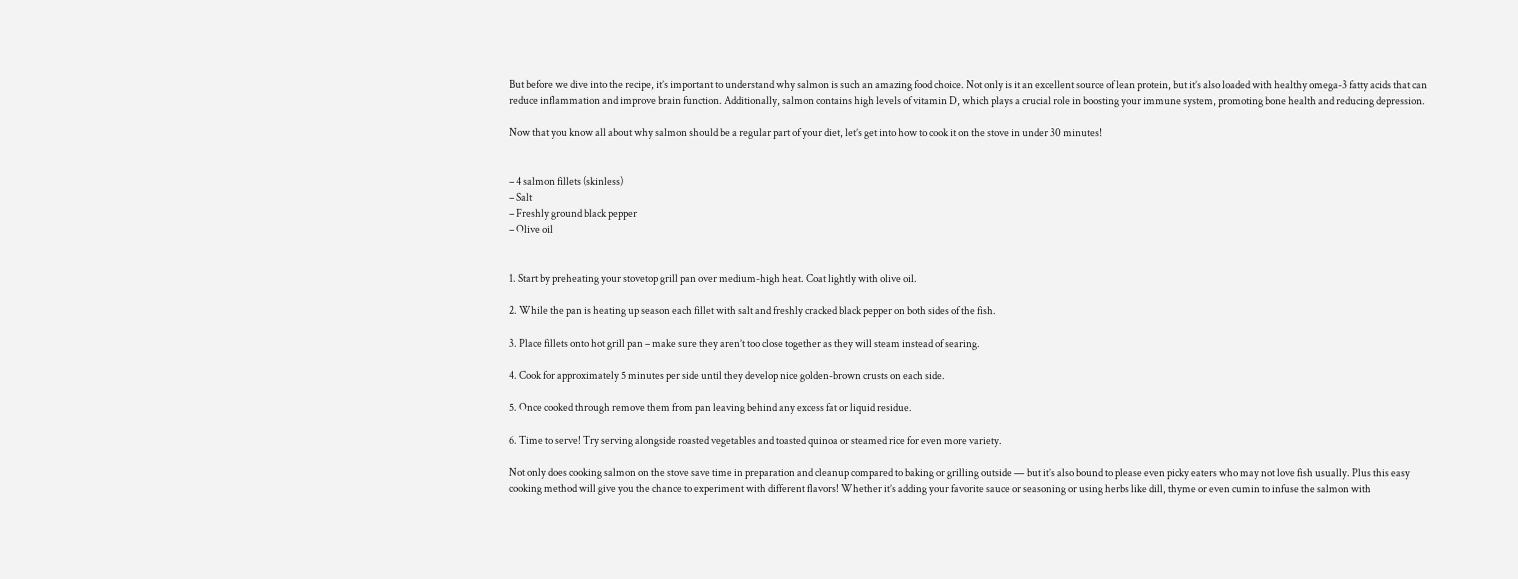But before we dive into the recipe, it’s important to understand why salmon is such an amazing food choice. Not only is it an excellent source of lean protein, but it’s also loaded with healthy omega-3 fatty acids that can reduce inflammation and improve brain function. Additionally, salmon contains high levels of vitamin D, which plays a crucial role in boosting your immune system, promoting bone health and reducing depression.

Now that you know all about why salmon should be a regular part of your diet, let’s get into how to cook it on the stove in under 30 minutes!


– 4 salmon fillets (skinless)
– Salt
– Freshly ground black pepper
– Olive oil


1. Start by preheating your stovetop grill pan over medium-high heat. Coat lightly with olive oil.

2. While the pan is heating up season each fillet with salt and freshly cracked black pepper on both sides of the fish.

3. Place fillets onto hot grill pan – make sure they aren’t too close together as they will steam instead of searing.

4. Cook for approximately 5 minutes per side until they develop nice golden-brown crusts on each side.

5. Once cooked through remove them from pan leaving behind any excess fat or liquid residue.

6. Time to serve! Try serving alongside roasted vegetables and toasted quinoa or steamed rice for even more variety.

Not only does cooking salmon on the stove save time in preparation and cleanup compared to baking or grilling outside — but it’s also bound to please even picky eaters who may not love fish usually. Plus this easy cooking method will give you the chance to experiment with different flavors! Whether it’s adding your favorite sauce or seasoning or using herbs like dill, thyme or even cumin to infuse the salmon with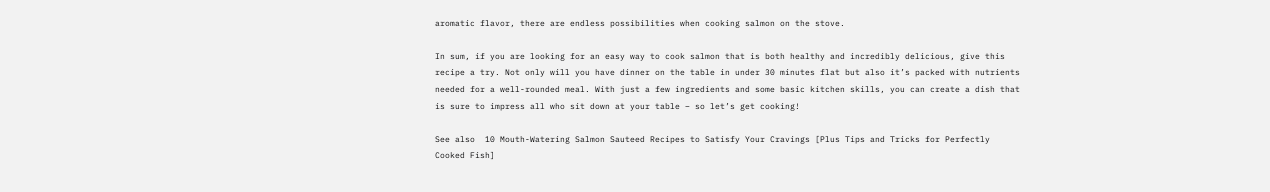aromatic flavor, there are endless possibilities when cooking salmon on the stove.

In sum, if you are looking for an easy way to cook salmon that is both healthy and incredibly delicious, give this recipe a try. Not only will you have dinner on the table in under 30 minutes flat but also it’s packed with nutrients needed for a well-rounded meal. With just a few ingredients and some basic kitchen skills, you can create a dish that is sure to impress all who sit down at your table – so let’s get cooking!

See also  10 Mouth-Watering Salmon Sauteed Recipes to Satisfy Your Cravings [Plus Tips and Tricks for Perfectly Cooked Fish]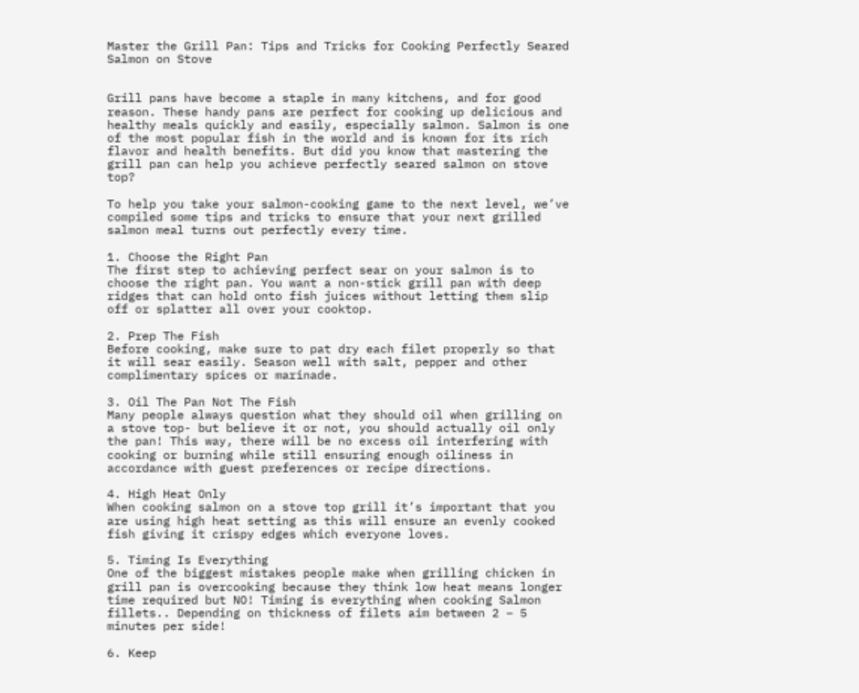Master the Grill Pan: Tips and Tricks for Cooking Perfectly Seared Salmon on Stove


Grill pans have become a staple in many kitchens, and for good reason. These handy pans are perfect for cooking up delicious and healthy meals quickly and easily, especially salmon. Salmon is one of the most popular fish in the world and is known for its rich flavor and health benefits. But did you know that mastering the grill pan can help you achieve perfectly seared salmon on stove top?

To help you take your salmon-cooking game to the next level, we’ve compiled some tips and tricks to ensure that your next grilled salmon meal turns out perfectly every time.

1. Choose the Right Pan
The first step to achieving perfect sear on your salmon is to choose the right pan. You want a non-stick grill pan with deep ridges that can hold onto fish juices without letting them slip off or splatter all over your cooktop.

2. Prep The Fish
Before cooking, make sure to pat dry each filet properly so that it will sear easily. Season well with salt, pepper and other complimentary spices or marinade.

3. Oil The Pan Not The Fish
Many people always question what they should oil when grilling on a stove top- but believe it or not, you should actually oil only the pan! This way, there will be no excess oil interfering with cooking or burning while still ensuring enough oiliness in accordance with guest preferences or recipe directions.

4. High Heat Only
When cooking salmon on a stove top grill it’s important that you are using high heat setting as this will ensure an evenly cooked fish giving it crispy edges which everyone loves.

5. Timing Is Everything
One of the biggest mistakes people make when grilling chicken in grill pan is overcooking because they think low heat means longer time required but NO! Timing is everything when cooking Salmon fillets.. Depending on thickness of filets aim between 2 – 5 minutes per side!

6. Keep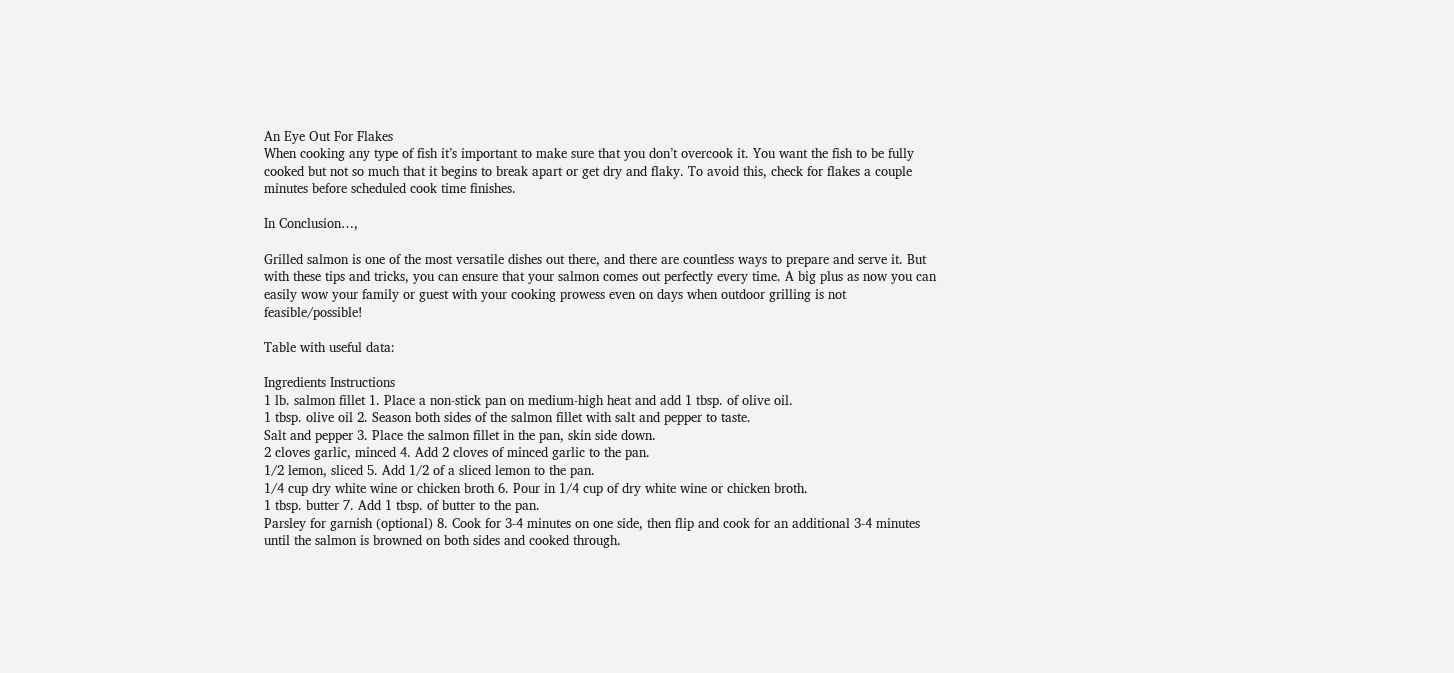An Eye Out For Flakes
When cooking any type of fish it’s important to make sure that you don’t overcook it. You want the fish to be fully cooked but not so much that it begins to break apart or get dry and flaky. To avoid this, check for flakes a couple minutes before scheduled cook time finishes.

In Conclusion…,

Grilled salmon is one of the most versatile dishes out there, and there are countless ways to prepare and serve it. But with these tips and tricks, you can ensure that your salmon comes out perfectly every time. A big plus as now you can easily wow your family or guest with your cooking prowess even on days when outdoor grilling is not feasible/possible!

Table with useful data:

Ingredients Instructions
1 lb. salmon fillet 1. Place a non-stick pan on medium-high heat and add 1 tbsp. of olive oil.
1 tbsp. olive oil 2. Season both sides of the salmon fillet with salt and pepper to taste.
Salt and pepper 3. Place the salmon fillet in the pan, skin side down.
2 cloves garlic, minced 4. Add 2 cloves of minced garlic to the pan.
1/2 lemon, sliced 5. Add 1/2 of a sliced lemon to the pan.
1/4 cup dry white wine or chicken broth 6. Pour in 1/4 cup of dry white wine or chicken broth.
1 tbsp. butter 7. Add 1 tbsp. of butter to the pan.
Parsley for garnish (optional) 8. Cook for 3-4 minutes on one side, then flip and cook for an additional 3-4 minutes until the salmon is browned on both sides and cooked through.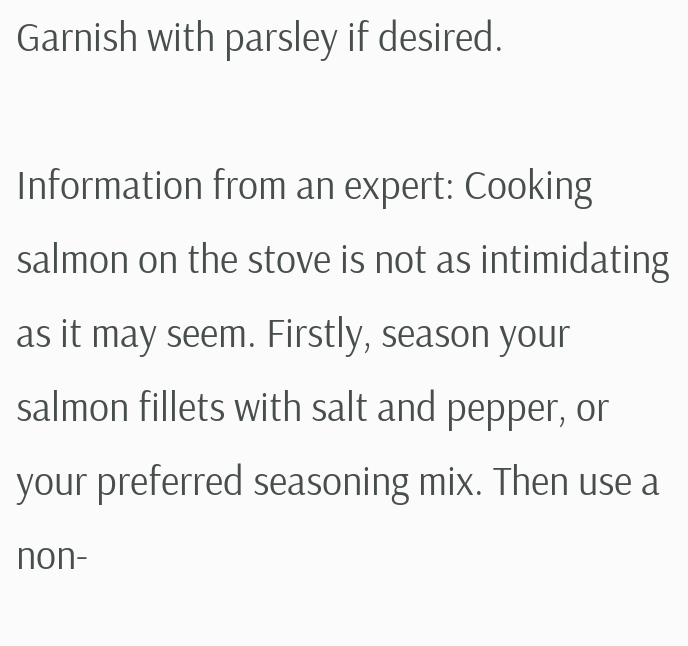Garnish with parsley if desired.

Information from an expert: Cooking salmon on the stove is not as intimidating as it may seem. Firstly, season your salmon fillets with salt and pepper, or your preferred seasoning mix. Then use a non-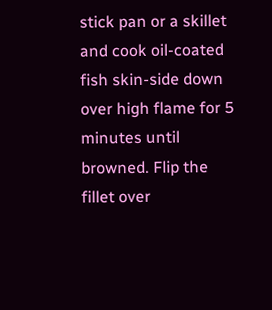stick pan or a skillet and cook oil-coated fish skin-side down over high flame for 5 minutes until browned. Flip the fillet over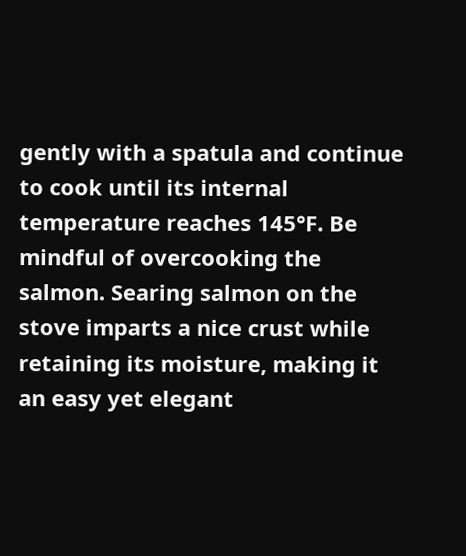gently with a spatula and continue to cook until its internal temperature reaches 145°F. Be mindful of overcooking the salmon. Searing salmon on the stove imparts a nice crust while retaining its moisture, making it an easy yet elegant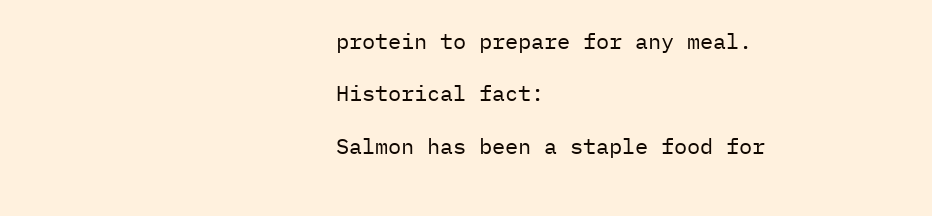protein to prepare for any meal.

Historical fact:

Salmon has been a staple food for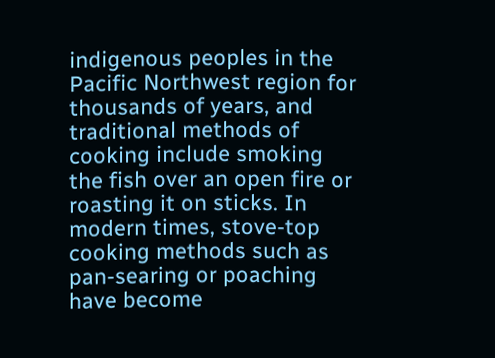indigenous peoples in the Pacific Northwest region for thousands of years, and traditional methods of cooking include smoking the fish over an open fire or roasting it on sticks. In modern times, stove-top cooking methods such as pan-searing or poaching have become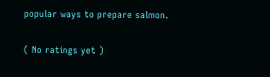popular ways to prepare salmon.

( No ratings yet )